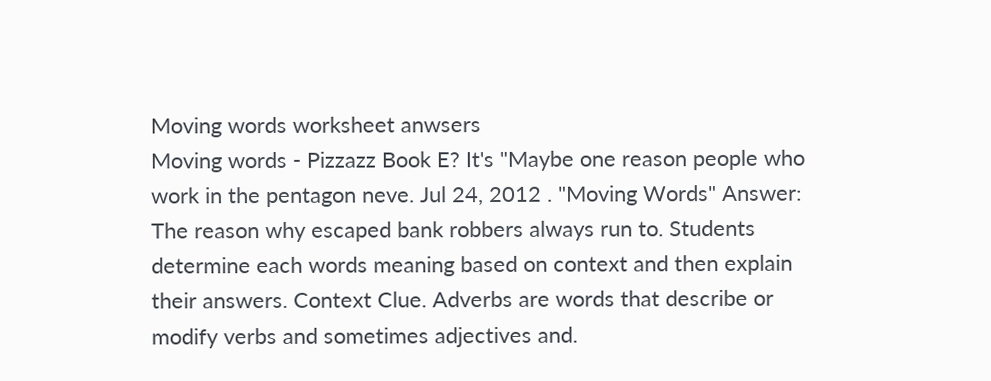Moving words worksheet anwsers
Moving words - Pizzazz Book E? It's "Maybe one reason people who work in the pentagon neve. Jul 24, 2012 . "Moving Words" Answer: The reason why escaped bank robbers always run to. Students determine each words meaning based on context and then explain their answers. Context Clue. Adverbs are words that describe or modify verbs and sometimes adjectives and.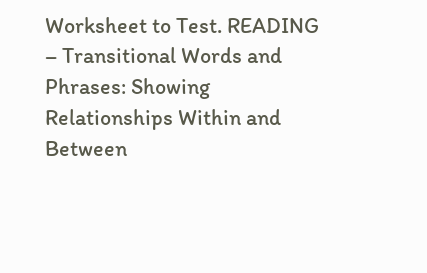Worksheet to Test. READING – Transitional Words and Phrases: Showing Relationships Within and Between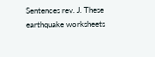Sentences rev. J. These earthquake worksheets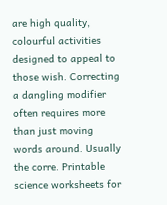are high quality, colourful activities designed to appeal to those wish. Correcting a dangling modifier often requires more than just moving words around. Usually the corre. Printable science worksheets for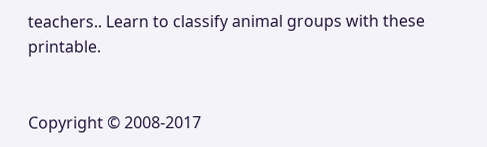teachers.. Learn to classify animal groups with these printable.


Copyright © 2008-2017